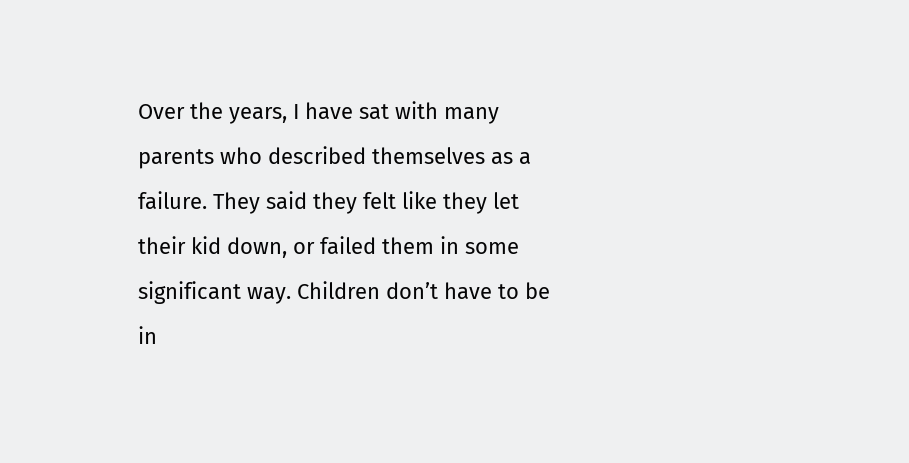Over the years, I have sat with many parents who described themselves as a failure. They said they felt like they let their kid down, or failed them in some significant way. Children don’t have to be in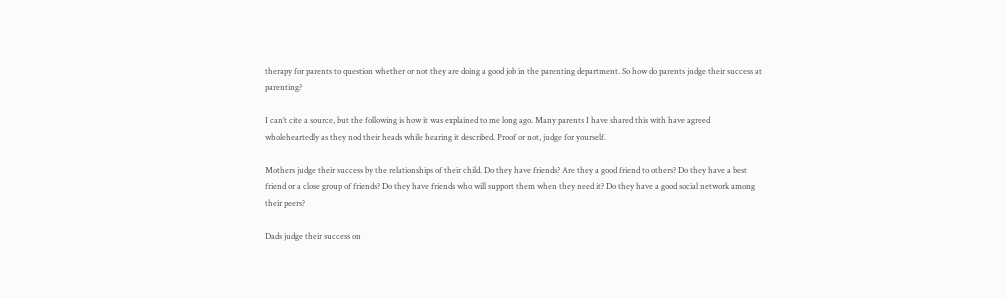therapy for parents to question whether or not they are doing a good job in the parenting department. So how do parents judge their success at parenting?

I can’t cite a source, but the following is how it was explained to me long ago. Many parents I have shared this with have agreed wholeheartedly as they nod their heads while hearing it described. Proof or not, judge for yourself.

Mothers judge their success by the relationships of their child. Do they have friends? Are they a good friend to others? Do they have a best friend or a close group of friends? Do they have friends who will support them when they need it? Do they have a good social network among their peers?

Dads judge their success on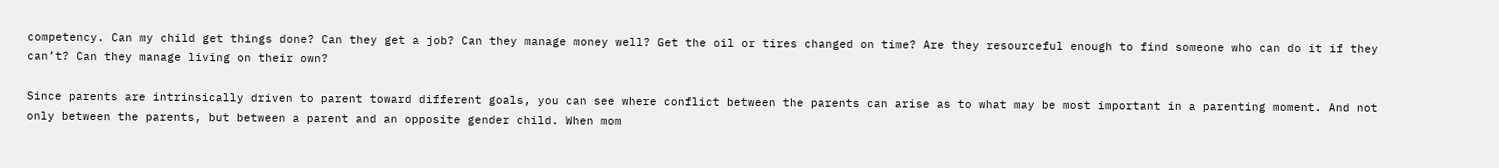competency. Can my child get things done? Can they get a job? Can they manage money well? Get the oil or tires changed on time? Are they resourceful enough to find someone who can do it if they can’t? Can they manage living on their own?

Since parents are intrinsically driven to parent toward different goals, you can see where conflict between the parents can arise as to what may be most important in a parenting moment. And not only between the parents, but between a parent and an opposite gender child. When mom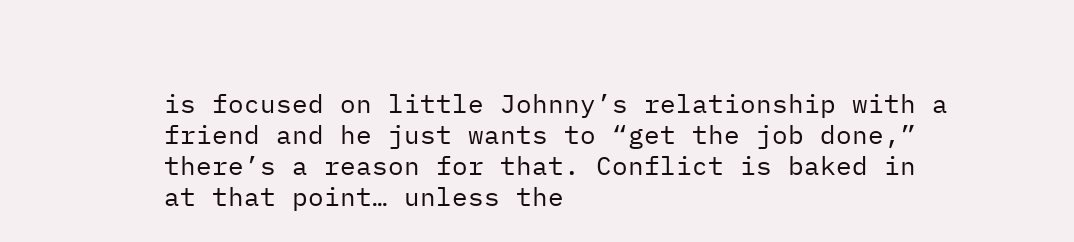is focused on little Johnny’s relationship with a friend and he just wants to “get the job done,” there’s a reason for that. Conflict is baked in at that point… unless the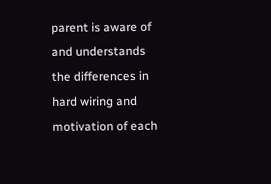parent is aware of and understands the differences in hard wiring and motivation of each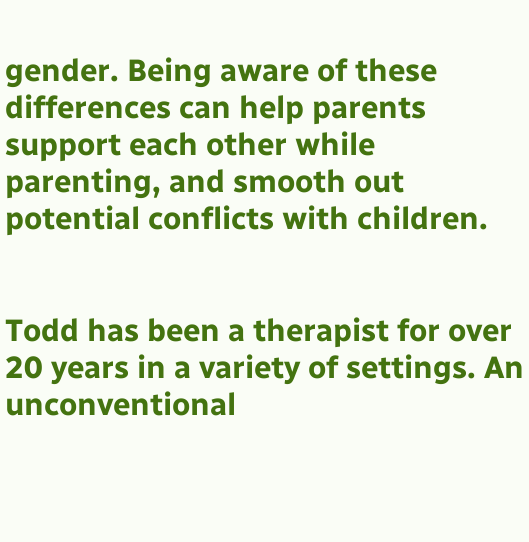gender. Being aware of these differences can help parents support each other while parenting, and smooth out potential conflicts with children.


Todd has been a therapist for over 20 years in a variety of settings. An unconventional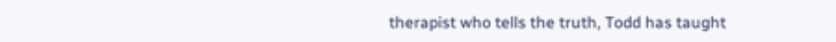therapist who tells the truth, Todd has taught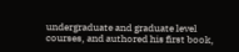undergraduate and graduate level courses, and authored his first book,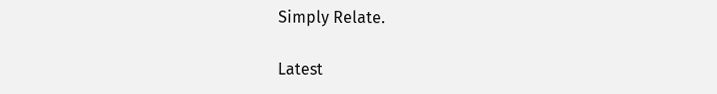Simply Relate.

Latest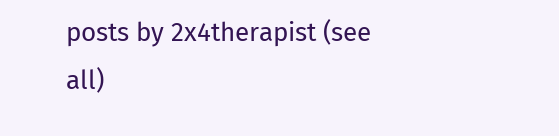posts by 2x4therapist (see all)